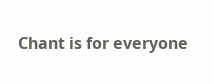Chant is for everyone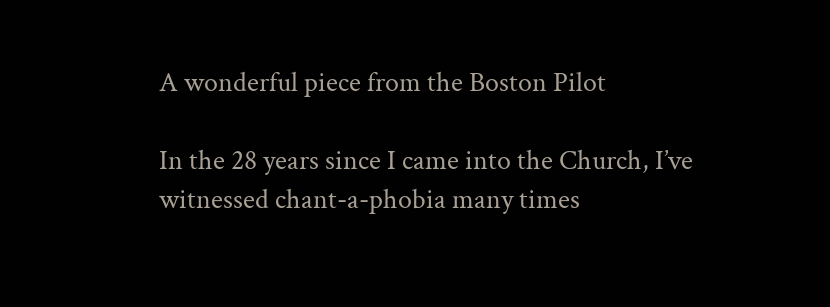A wonderful piece from the Boston Pilot

In the 28 years since I came into the Church, I’ve witnessed chant-a-phobia many times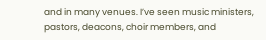and in many venues. I’ve seen music ministers, pastors, deacons, choir members, and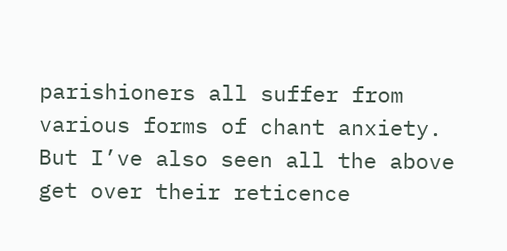parishioners all suffer from various forms of chant anxiety. But I’ve also seen all the above get over their reticence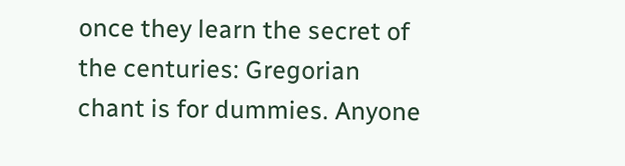once they learn the secret of the centuries: Gregorian chant is for dummies. Anyone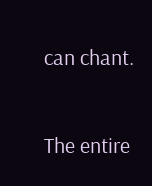can chant.

The entire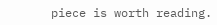piece is worth reading.